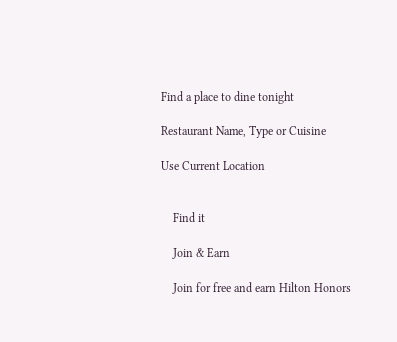Find a place to dine tonight

Restaurant Name, Type or Cuisine

Use Current Location


    Find it

    Join & Earn

    Join for free and earn Hilton Honors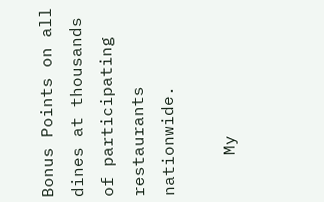Bonus Points on all dines at thousands of participating restaurants nationwide.

    My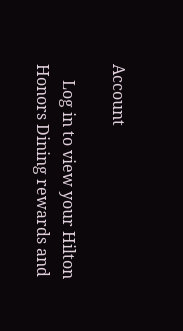Account

    Log in to view your Hilton Honors Dining rewards and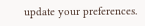update your preferences.